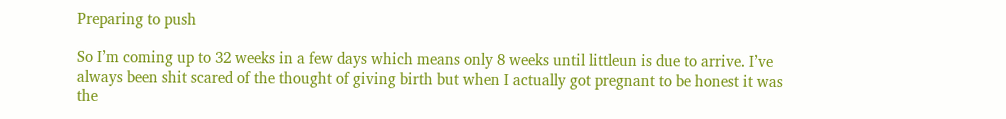Preparing to push

So I’m coming up to 32 weeks in a few days which means only 8 weeks until littleun is due to arrive. I’ve always been shit scared of the thought of giving birth but when I actually got pregnant to be honest it was the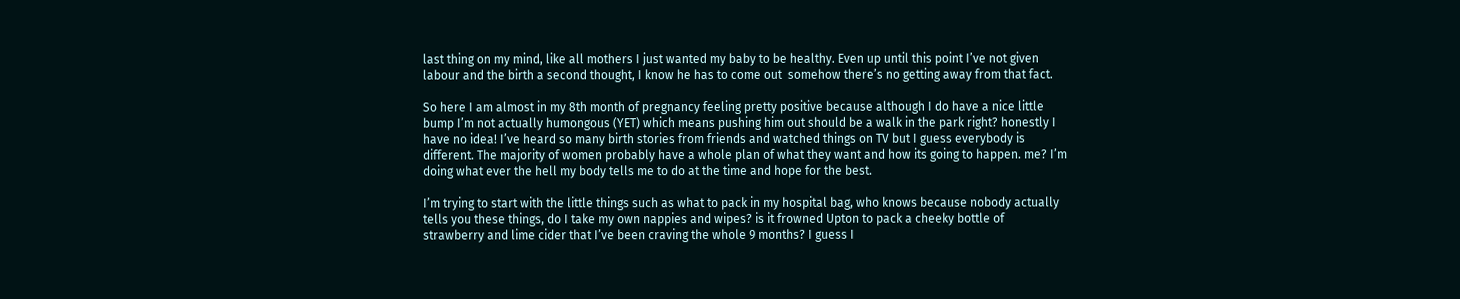last thing on my mind, like all mothers I just wanted my baby to be healthy. Even up until this point I’ve not given labour and the birth a second thought, I know he has to come out  somehow there’s no getting away from that fact.

So here I am almost in my 8th month of pregnancy feeling pretty positive because although I do have a nice little bump I’m not actually humongous (YET) which means pushing him out should be a walk in the park right? honestly I have no idea! I’ve heard so many birth stories from friends and watched things on TV but I guess everybody is different. The majority of women probably have a whole plan of what they want and how its going to happen. me? I’m doing what ever the hell my body tells me to do at the time and hope for the best.

I’m trying to start with the little things such as what to pack in my hospital bag, who knows because nobody actually tells you these things, do I take my own nappies and wipes? is it frowned Upton to pack a cheeky bottle of strawberry and lime cider that I’ve been craving the whole 9 months? I guess I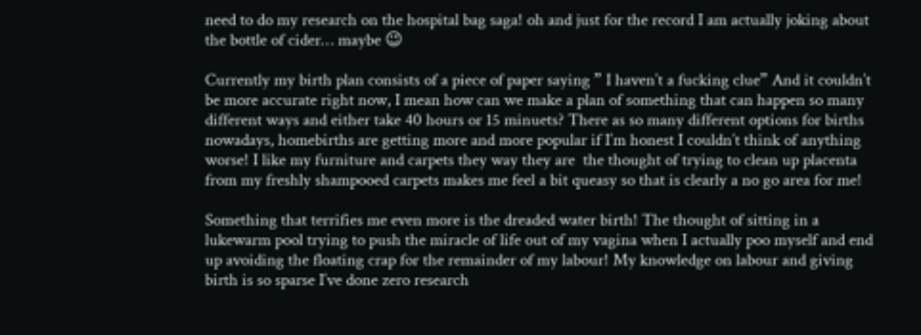need to do my research on the hospital bag saga! oh and just for the record I am actually joking about the bottle of cider… maybe 😉

Currently my birth plan consists of a piece of paper saying ” I haven’t a fucking clue” And it couldn’t be more accurate right now, I mean how can we make a plan of something that can happen so many different ways and either take 40 hours or 15 minuets? There as so many different options for births nowadays, homebirths are getting more and more popular if I’m honest I couldn’t think of anything worse! I like my furniture and carpets they way they are  the thought of trying to clean up placenta from my freshly shampooed carpets makes me feel a bit queasy so that is clearly a no go area for me!

Something that terrifies me even more is the dreaded water birth! The thought of sitting in a lukewarm pool trying to push the miracle of life out of my vagina when I actually poo myself and end up avoiding the floating crap for the remainder of my labour! My knowledge on labour and giving birth is so sparse I’ve done zero research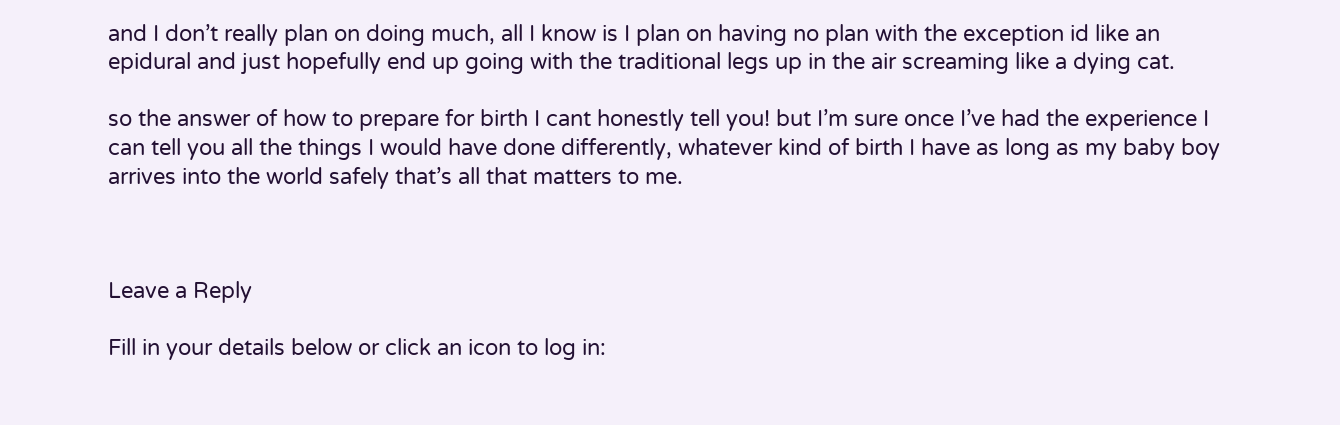and I don’t really plan on doing much, all I know is I plan on having no plan with the exception id like an epidural and just hopefully end up going with the traditional legs up in the air screaming like a dying cat.

so the answer of how to prepare for birth I cant honestly tell you! but I’m sure once I’ve had the experience I can tell you all the things I would have done differently, whatever kind of birth I have as long as my baby boy arrives into the world safely that’s all that matters to me.



Leave a Reply

Fill in your details below or click an icon to log in: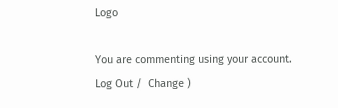Logo

You are commenting using your account. Log Out /  Change )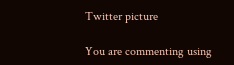Twitter picture

You are commenting using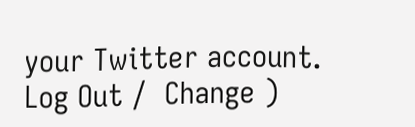your Twitter account. Log Out /  Change )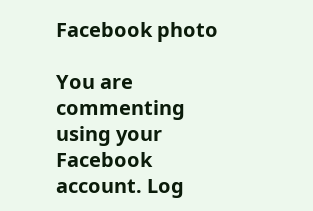Facebook photo

You are commenting using your Facebook account. Log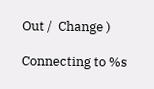Out /  Change )

Connecting to %s